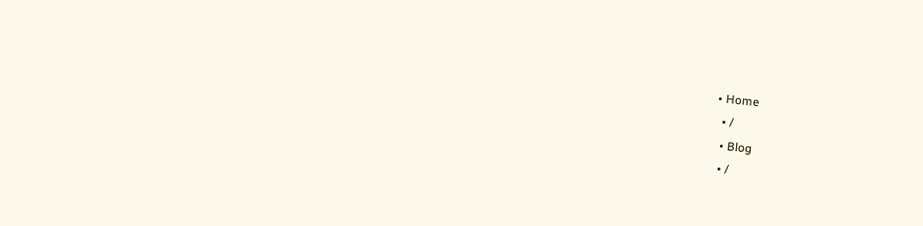• Home
  • /
  • Blog
  • /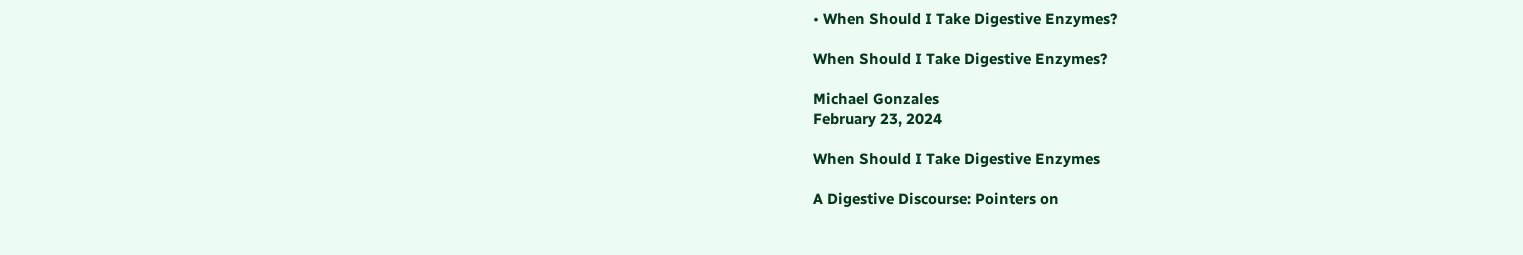• When Should I Take Digestive Enzymes?

When Should I Take Digestive Enzymes?

Michael Gonzales
February 23, 2024

When Should I Take Digestive Enzymes

A Digestive Discourse: Pointers on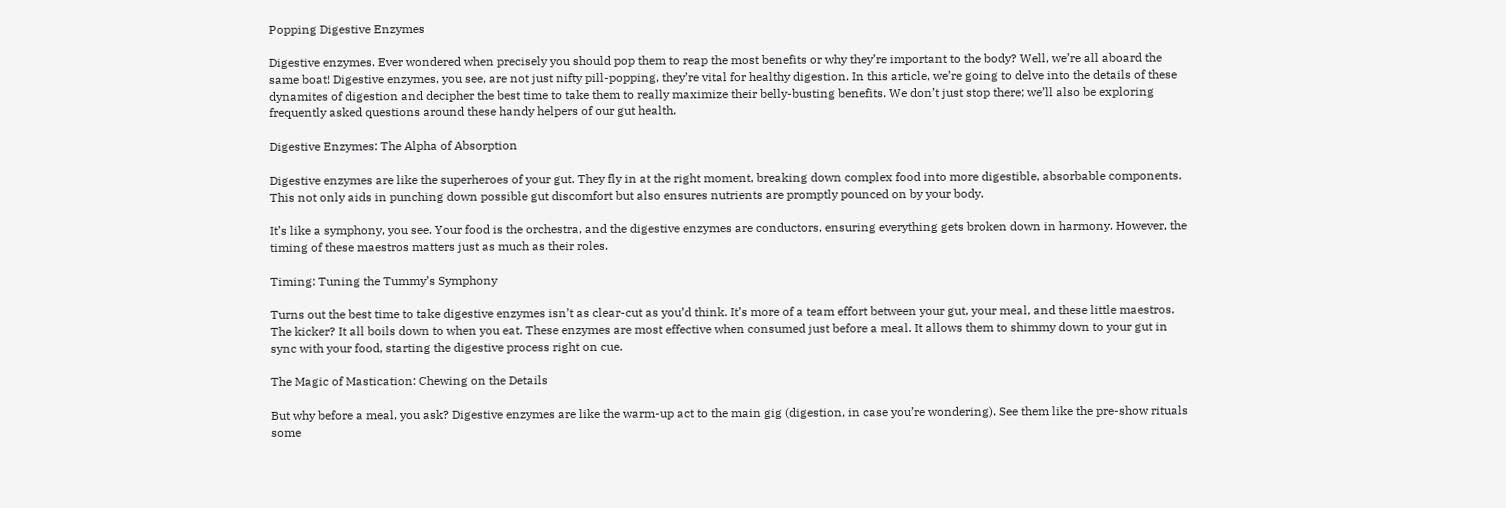Popping Digestive Enzymes

Digestive enzymes. Ever wondered when precisely you should pop them to reap the most benefits or why they’re important to the body? Well, we’re all aboard the same boat! Digestive enzymes, you see, are not just nifty pill-popping, they’re vital for healthy digestion. In this article, we’re going to delve into the details of these dynamites of digestion and decipher the best time to take them to really maximize their belly-busting benefits. We don’t just stop there; we’ll also be exploring frequently asked questions around these handy helpers of our gut health.

Digestive Enzymes: The Alpha of Absorption

Digestive enzymes are like the superheroes of your gut. They fly in at the right moment, breaking down complex food into more digestible, absorbable components. This not only aids in punching down possible gut discomfort but also ensures nutrients are promptly pounced on by your body.

It’s like a symphony, you see. Your food is the orchestra, and the digestive enzymes are conductors, ensuring everything gets broken down in harmony. However, the timing of these maestros matters just as much as their roles.

Timing: Tuning the Tummy’s Symphony

Turns out the best time to take digestive enzymes isn’t as clear-cut as you’d think. It’s more of a team effort between your gut, your meal, and these little maestros. The kicker? It all boils down to when you eat. These enzymes are most effective when consumed just before a meal. It allows them to shimmy down to your gut in sync with your food, starting the digestive process right on cue.

The Magic of Mastication: Chewing on the Details

But why before a meal, you ask? Digestive enzymes are like the warm-up act to the main gig (digestion, in case you’re wondering). See them like the pre-show rituals some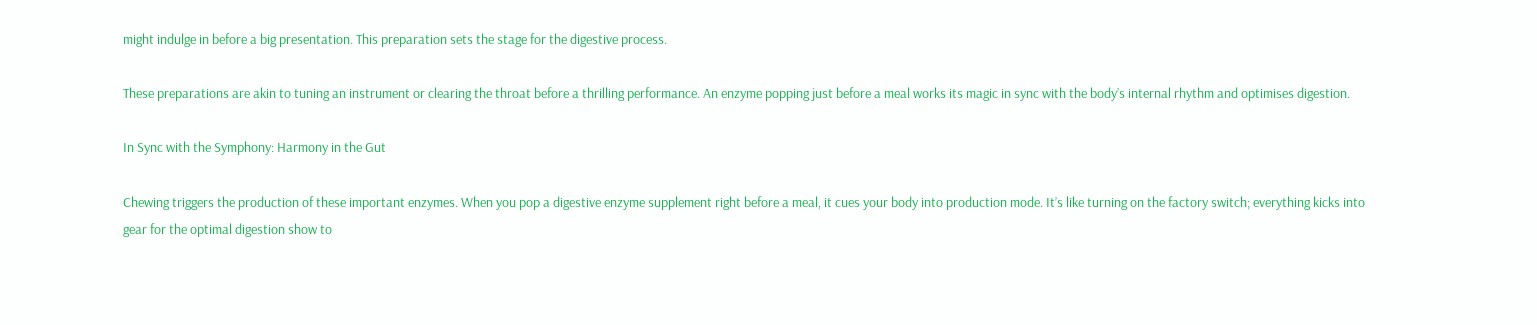might indulge in before a big presentation. This preparation sets the stage for the digestive process.

These preparations are akin to tuning an instrument or clearing the throat before a thrilling performance. An enzyme popping just before a meal works its magic in sync with the body’s internal rhythm and optimises digestion.

In Sync with the Symphony: Harmony in the Gut

Chewing triggers the production of these important enzymes. When you pop a digestive enzyme supplement right before a meal, it cues your body into production mode. It’s like turning on the factory switch; everything kicks into gear for the optimal digestion show to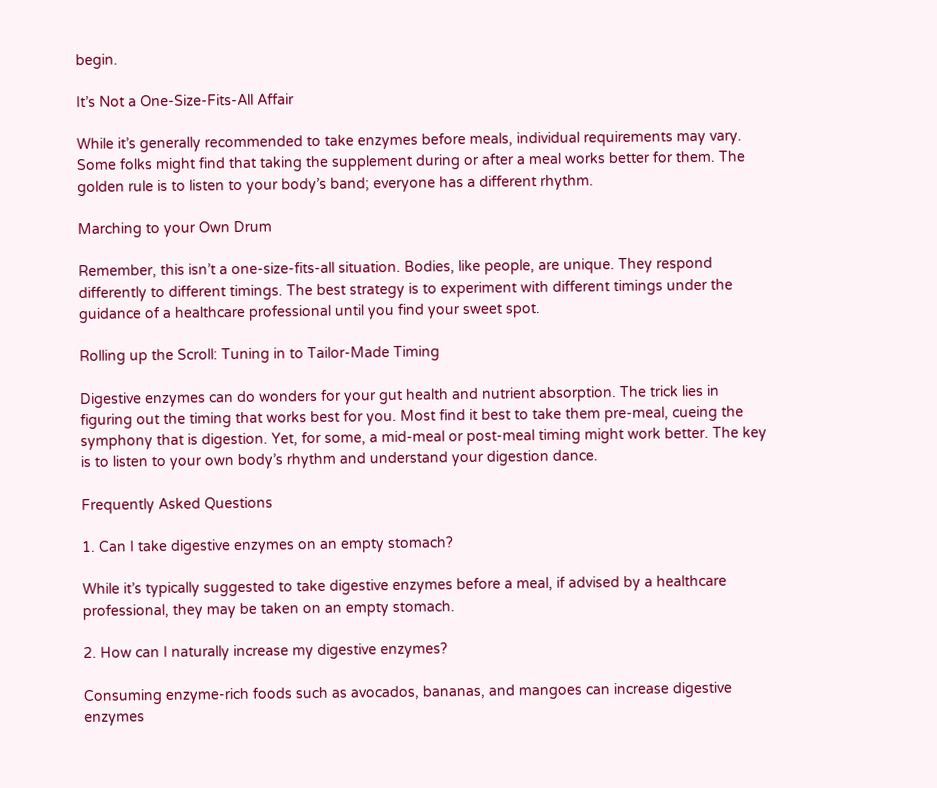begin.

It’s Not a One-Size-Fits-All Affair

While it’s generally recommended to take enzymes before meals, individual requirements may vary. Some folks might find that taking the supplement during or after a meal works better for them. The golden rule is to listen to your body’s band; everyone has a different rhythm.

Marching to your Own Drum

Remember, this isn’t a one-size-fits-all situation. Bodies, like people, are unique. They respond differently to different timings. The best strategy is to experiment with different timings under the guidance of a healthcare professional until you find your sweet spot.

Rolling up the Scroll: Tuning in to Tailor-Made Timing

Digestive enzymes can do wonders for your gut health and nutrient absorption. The trick lies in figuring out the timing that works best for you. Most find it best to take them pre-meal, cueing the symphony that is digestion. Yet, for some, a mid-meal or post-meal timing might work better. The key is to listen to your own body’s rhythm and understand your digestion dance.

Frequently Asked Questions

1. Can I take digestive enzymes on an empty stomach?

While it’s typically suggested to take digestive enzymes before a meal, if advised by a healthcare professional, they may be taken on an empty stomach.

2. How can I naturally increase my digestive enzymes?

Consuming enzyme-rich foods such as avocados, bananas, and mangoes can increase digestive enzymes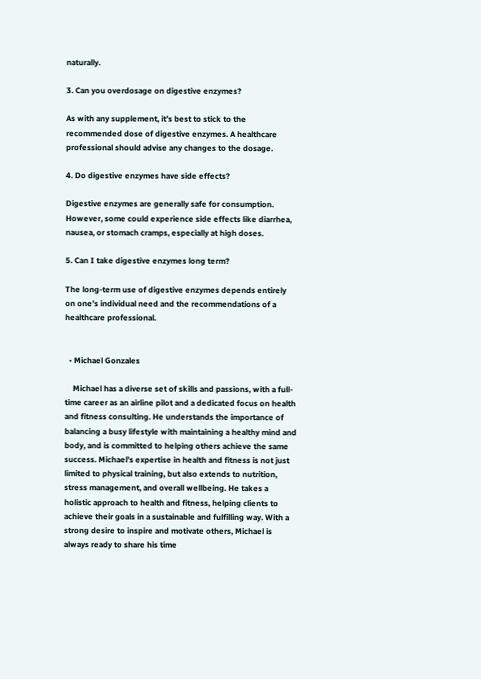naturally.

3. Can you overdosage on digestive enzymes?

As with any supplement, it’s best to stick to the recommended dose of digestive enzymes. A healthcare professional should advise any changes to the dosage.

4. Do digestive enzymes have side effects?

Digestive enzymes are generally safe for consumption. However, some could experience side effects like diarrhea, nausea, or stomach cramps, especially at high doses.

5. Can I take digestive enzymes long term?

The long-term use of digestive enzymes depends entirely on one’s individual need and the recommendations of a healthcare professional.


  • Michael Gonzales

    Michael has a diverse set of skills and passions, with a full-time career as an airline pilot and a dedicated focus on health and fitness consulting. He understands the importance of balancing a busy lifestyle with maintaining a healthy mind and body, and is committed to helping others achieve the same success. Michael's expertise in health and fitness is not just limited to physical training, but also extends to nutrition, stress management, and overall wellbeing. He takes a holistic approach to health and fitness, helping clients to achieve their goals in a sustainable and fulfilling way. With a strong desire to inspire and motivate others, Michael is always ready to share his time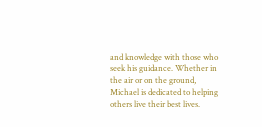and knowledge with those who seek his guidance. Whether in the air or on the ground, Michael is dedicated to helping others live their best lives.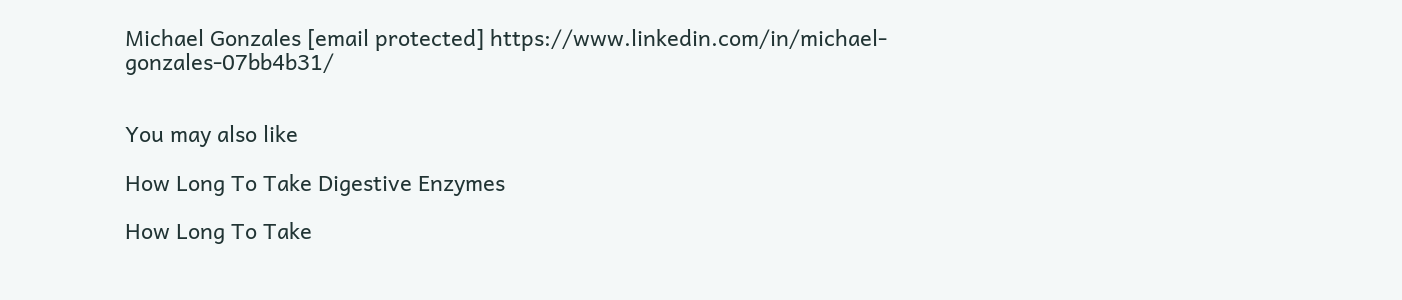Michael Gonzales [email protected] https://www.linkedin.com/in/michael-gonzales-07bb4b31/


You may also like

How Long To Take Digestive Enzymes

How Long To Take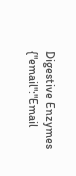Digestive Enzymes
{"email":"Email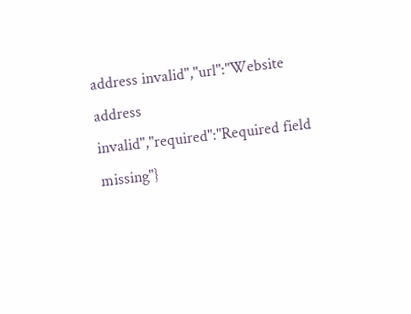address invalid","url":"Website address invalid","required":"Required field missing"}